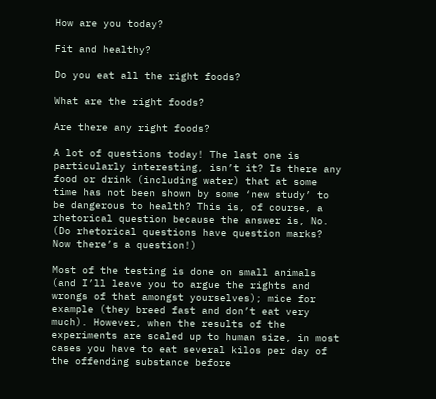How are you today?

Fit and healthy?

Do you eat all the right foods?

What are the right foods?

Are there any right foods?

A lot of questions today! The last one is particularly interesting, isn’t it? Is there any food or drink (including water) that at some time has not been shown by some ‘new study’ to be dangerous to health? This is, of course, a rhetorical question because the answer is, No. (Do rhetorical questions have question marks? Now there’s a question!)

Most of the testing is done on small animals (and I’ll leave you to argue the rights and wrongs of that amongst yourselves); mice for example (they breed fast and don’t eat very much). However, when the results of the experiments are scaled up to human size, in most cases you have to eat several kilos per day of the offending substance before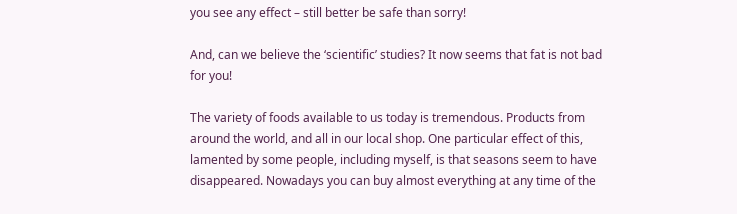you see any effect – still better be safe than sorry!

And, can we believe the ‘scientific’ studies? It now seems that fat is not bad for you!

The variety of foods available to us today is tremendous. Products from around the world, and all in our local shop. One particular effect of this, lamented by some people, including myself, is that seasons seem to have disappeared. Nowadays you can buy almost everything at any time of the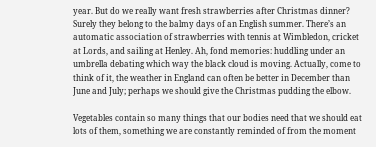year. But do we really want fresh strawberries after Christmas dinner? Surely they belong to the balmy days of an English summer. There’s an automatic association of strawberries with tennis at Wimbledon, cricket at Lords, and sailing at Henley. Ah, fond memories: huddling under an umbrella debating which way the black cloud is moving. Actually, come to think of it, the weather in England can often be better in December than June and July; perhaps we should give the Christmas pudding the elbow.

Vegetables contain so many things that our bodies need that we should eat lots of them, something we are constantly reminded of from the moment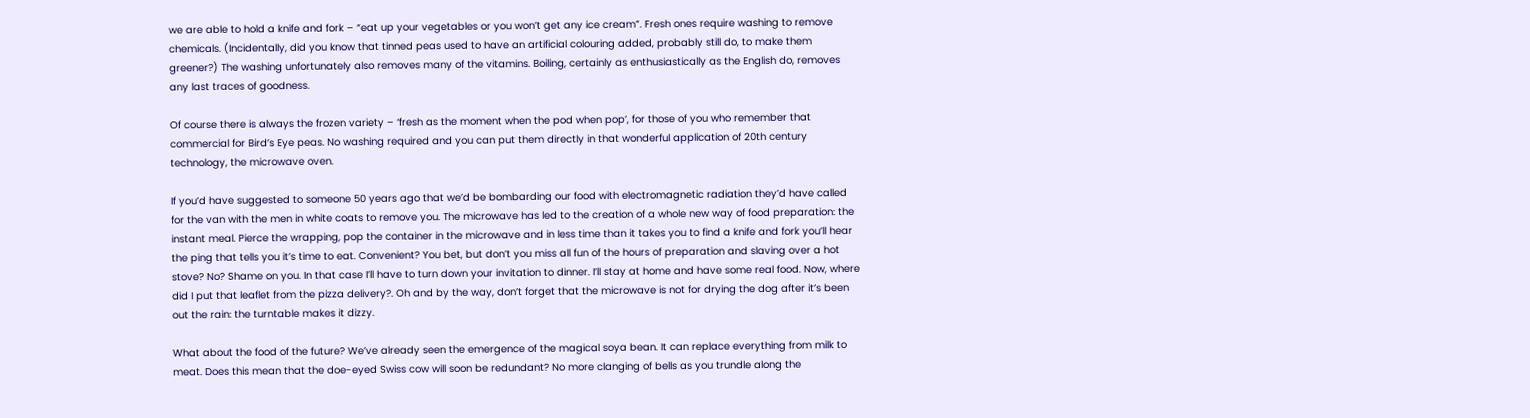we are able to hold a knife and fork – “eat up your vegetables or you won’t get any ice cream”. Fresh ones require washing to remove chemicals. (Incidentally, did you know that tinned peas used to have an artificial colouring added, probably still do, to make them greener?) The washing unfortunately also removes many of the vitamins. Boiling, certainly as enthusiastically as the English do, removes any last traces of goodness.

Of course there is always the frozen variety – ‘fresh as the moment when the pod when pop’, for those of you who remember that commercial for Bird’s Eye peas. No washing required and you can put them directly in that wonderful application of 20th century technology, the microwave oven.

If you’d have suggested to someone 50 years ago that we’d be bombarding our food with electromagnetic radiation they’d have called for the van with the men in white coats to remove you. The microwave has led to the creation of a whole new way of food preparation: the instant meal. Pierce the wrapping, pop the container in the microwave and in less time than it takes you to find a knife and fork you’ll hear the ping that tells you it’s time to eat. Convenient? You bet, but don’t you miss all fun of the hours of preparation and slaving over a hot stove? No? Shame on you. In that case I’ll have to turn down your invitation to dinner. I’ll stay at home and have some real food. Now, where did I put that leaflet from the pizza delivery?. Oh and by the way, don’t forget that the microwave is not for drying the dog after it’s been out the rain: the turntable makes it dizzy.

What about the food of the future? We’ve already seen the emergence of the magical soya bean. It can replace everything from milk to meat. Does this mean that the doe-eyed Swiss cow will soon be redundant? No more clanging of bells as you trundle along the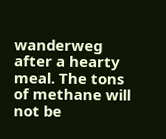wanderweg after a hearty meal. The tons of methane will not be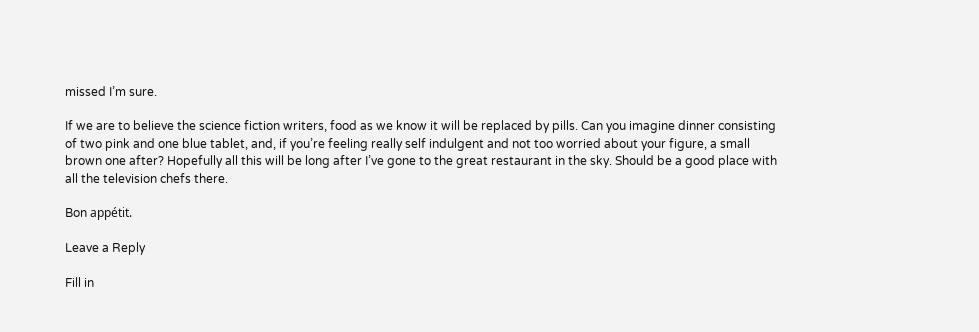missed I’m sure.

If we are to believe the science fiction writers, food as we know it will be replaced by pills. Can you imagine dinner consisting of two pink and one blue tablet, and, if you’re feeling really self indulgent and not too worried about your figure, a small brown one after? Hopefully all this will be long after I’ve gone to the great restaurant in the sky. Should be a good place with all the television chefs there.

Bon appétit.

Leave a Reply

Fill in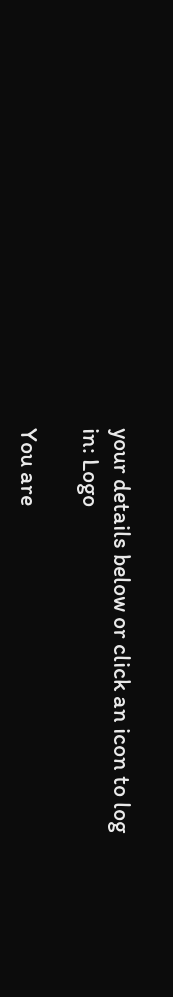your details below or click an icon to log in: Logo

You are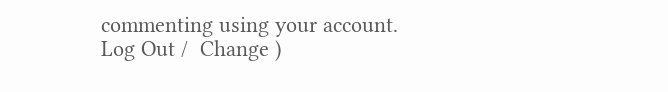commenting using your account. Log Out /  Change )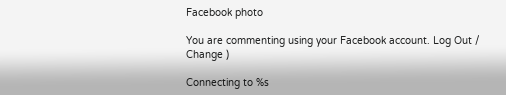Facebook photo

You are commenting using your Facebook account. Log Out /  Change )

Connecting to %s